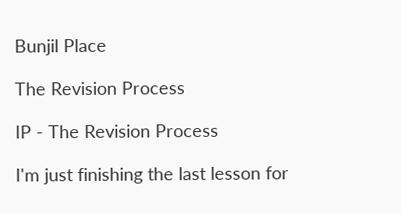Bunjil Place

The Revision Process

IP - The Revision Process

I'm just finishing the last lesson for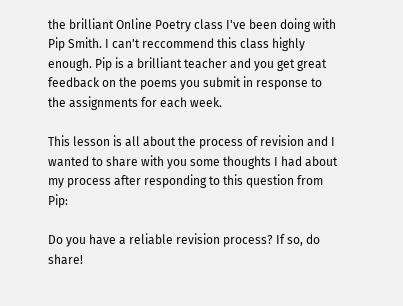the brilliant Online Poetry class I've been doing with Pip Smith. I can't reccommend this class highly enough. Pip is a brilliant teacher and you get great feedback on the poems you submit in response to the assignments for each week.

This lesson is all about the process of revision and I wanted to share with you some thoughts I had about my process after responding to this question from Pip:

Do you have a reliable revision process? If so, do share!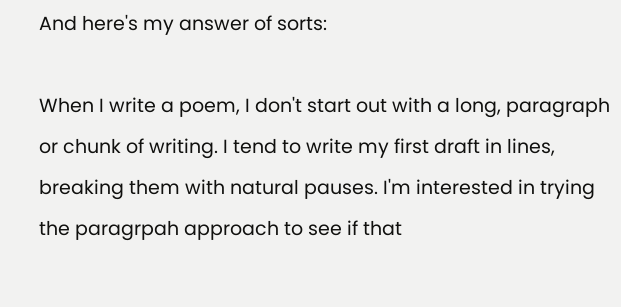And here's my answer of sorts:

When I write a poem, I don't start out with a long, paragraph or chunk of writing. I tend to write my first draft in lines, breaking them with natural pauses. I'm interested in trying the paragrpah approach to see if that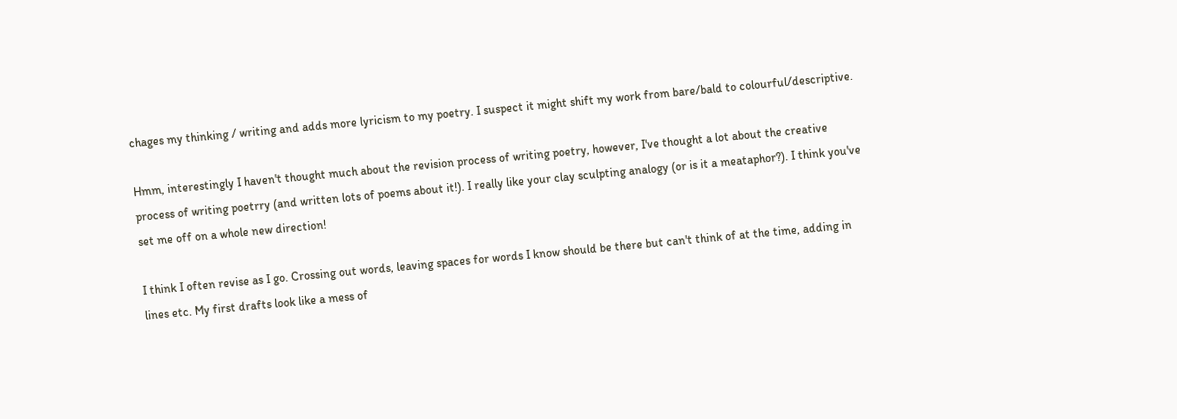chages my thinking / writing and adds more lyricism to my poetry. I suspect it might shift my work from bare/bald to colourful/descriptive.

Hmm, interestingly I haven't thought much about the revision process of writing poetry, however, I've thought a lot about the creative process of writing poetrry (and written lots of poems about it!). I really like your clay sculpting analogy (or is it a meataphor?). I think you've set me off on a whole new direction!

I think I often revise as I go. Crossing out words, leaving spaces for words I know should be there but can't think of at the time, adding in lines etc. My first drafts look like a mess of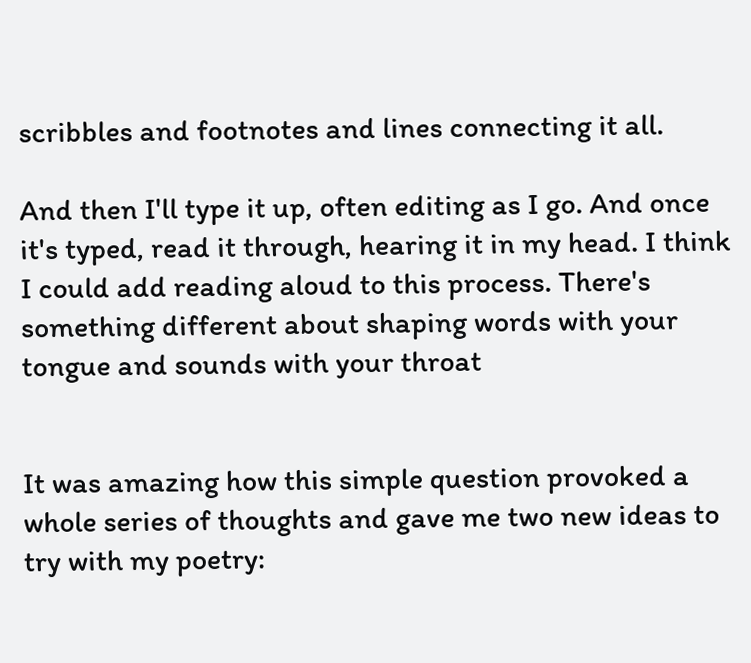scribbles and footnotes and lines connecting it all.

And then I'll type it up, often editing as I go. And once it's typed, read it through, hearing it in my head. I think I could add reading aloud to this process. There's something different about shaping words with your tongue and sounds with your throat


It was amazing how this simple question provoked a whole series of thoughts and gave me two new ideas to try with my poetry: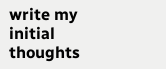write my initial thoughts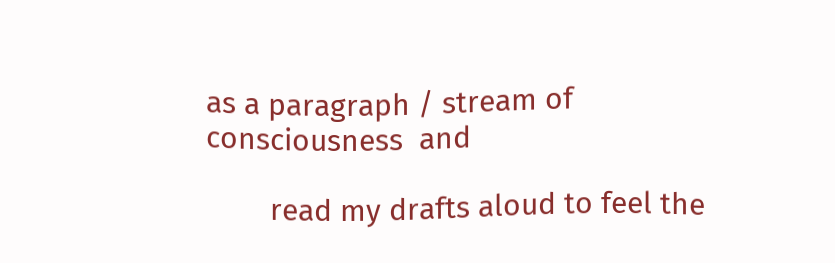as a paragraph / stream of consciousness  and

        read my drafts aloud to feel the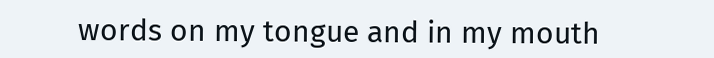words on my tongue and in my mouth